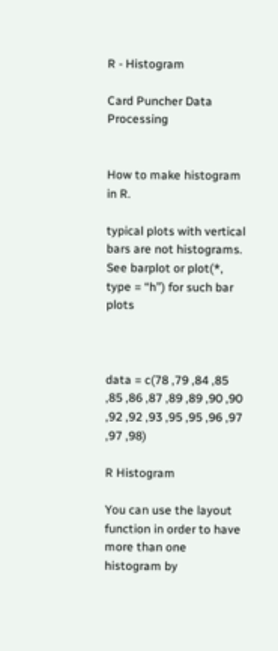R - Histogram

Card Puncher Data Processing


How to make histogram in R.

typical plots with vertical bars are not histograms. See barplot or plot(*, type = “h”) for such bar plots



data = c(78 ,79 ,84 ,85 ,85 ,86 ,87 ,89 ,89 ,90 ,90 ,92 ,92 ,93 ,95 ,95 ,96 ,97 ,97 ,98)

R Histogram

You can use the layout function in order to have more than one histogram by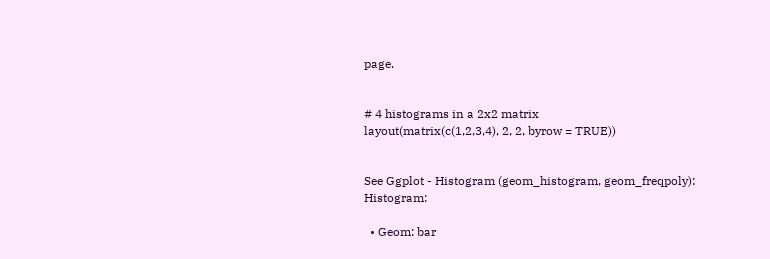page.


# 4 histograms in a 2x2 matrix
layout(matrix(c(1,2,3,4), 2, 2, byrow = TRUE))


See Ggplot - Histogram (geom_histogram, geom_freqpoly): Histogram:

  • Geom: bar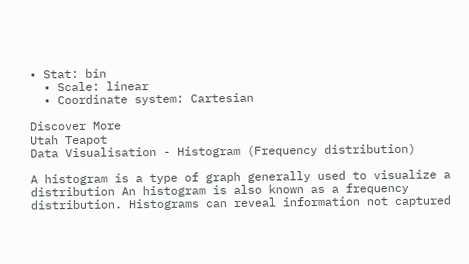• Stat: bin
  • Scale: linear
  • Coordinate system: Cartesian

Discover More
Utah Teapot
Data Visualisation - Histogram (Frequency distribution)

A histogram is a type of graph generally used to visualize a distribution An histogram is also known as a frequency distribution. Histograms can reveal information not captured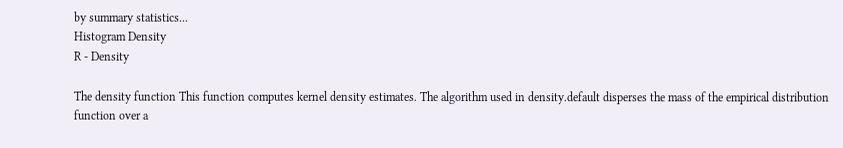by summary statistics...
Histogram Density
R - Density

The density function This function computes kernel density estimates. The algorithm used in density.default disperses the mass of the empirical distribution function over a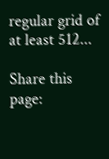regular grid of at least 512...

Share this page: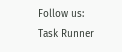Follow us:
Task Runner